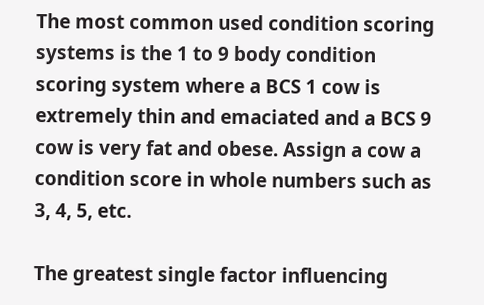The most common used condition scoring systems is the 1 to 9 body condition scoring system where a BCS 1 cow is extremely thin and emaciated and a BCS 9 cow is very fat and obese. Assign a cow a condition score in whole numbers such as 3, 4, 5, etc.

The greatest single factor influencing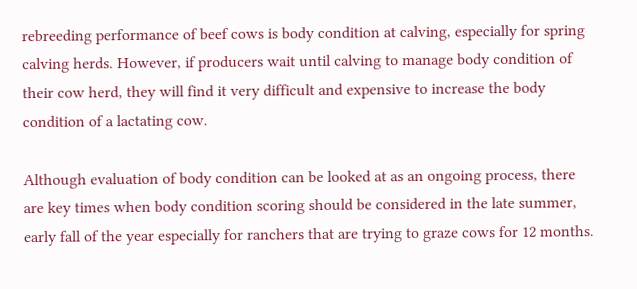rebreeding performance of beef cows is body condition at calving, especially for spring calving herds. However, if producers wait until calving to manage body condition of their cow herd, they will find it very difficult and expensive to increase the body condition of a lactating cow.

Although evaluation of body condition can be looked at as an ongoing process, there are key times when body condition scoring should be considered in the late summer, early fall of the year especially for ranchers that are trying to graze cows for 12 months.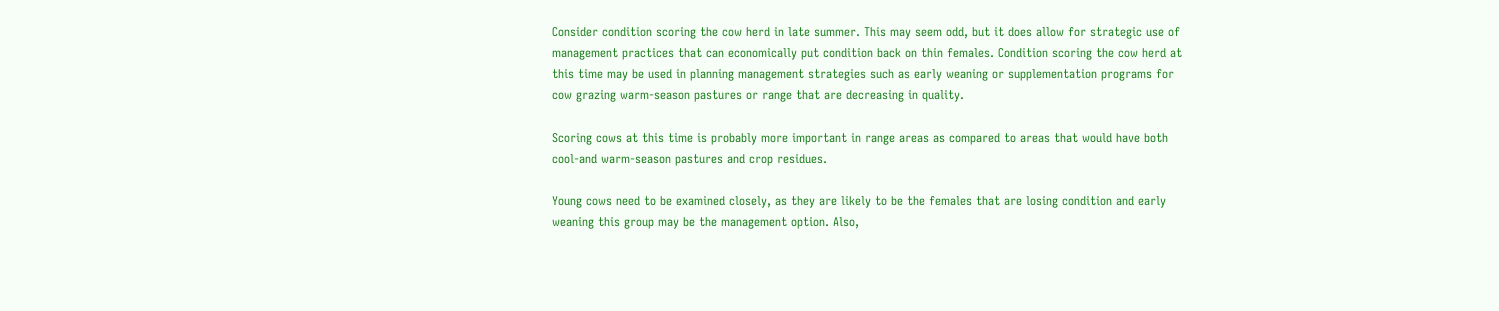Consider condition scoring the cow herd in late summer. This may seem odd, but it does allow for strategic use of management practices that can economically put condition back on thin females. Condition scoring the cow herd at this time may be used in planning management strategies such as early weaning or supplementation programs for cow grazing warm-season pastures or range that are decreasing in quality.

Scoring cows at this time is probably more important in range areas as compared to areas that would have both cool-and warm-season pastures and crop residues.

Young cows need to be examined closely, as they are likely to be the females that are losing condition and early weaning this group may be the management option. Also,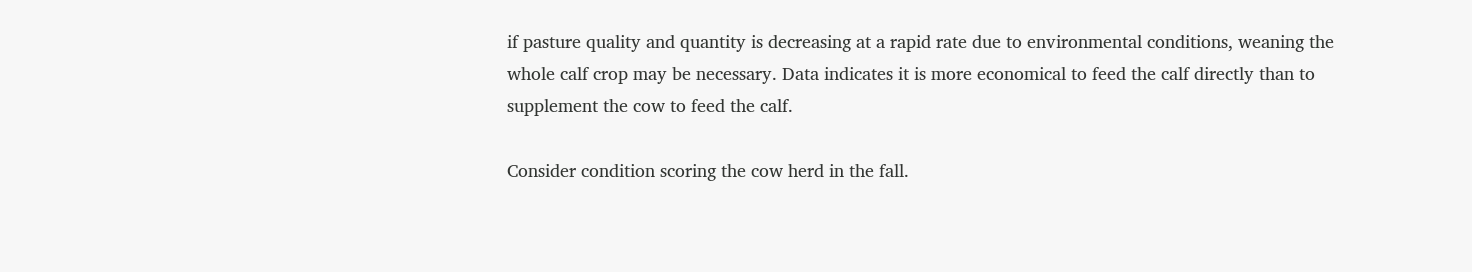if pasture quality and quantity is decreasing at a rapid rate due to environmental conditions, weaning the whole calf crop may be necessary. Data indicates it is more economical to feed the calf directly than to supplement the cow to feed the calf.

Consider condition scoring the cow herd in the fall.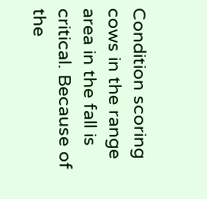Condition scoring cows in the range area in the fall is critical. Because of the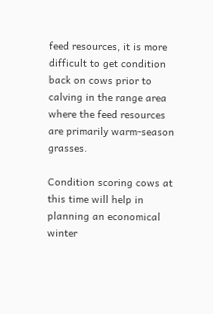feed resources, it is more difficult to get condition back on cows prior to calving in the range area where the feed resources are primarily warm-season grasses.

Condition scoring cows at this time will help in planning an economical winter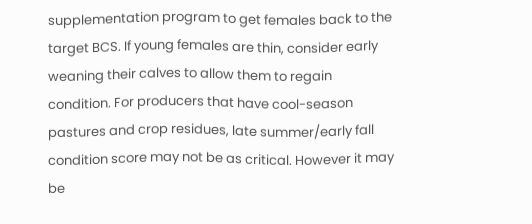supplementation program to get females back to the target BCS. If young females are thin, consider early weaning their calves to allow them to regain condition. For producers that have cool-season pastures and crop residues, late summer/early fall condition score may not be as critical. However it may be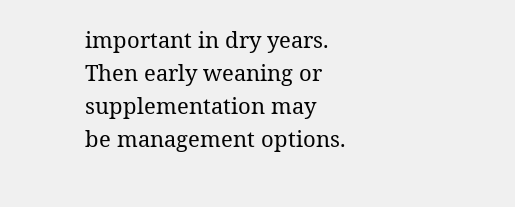important in dry years. Then early weaning or supplementation may be management options.